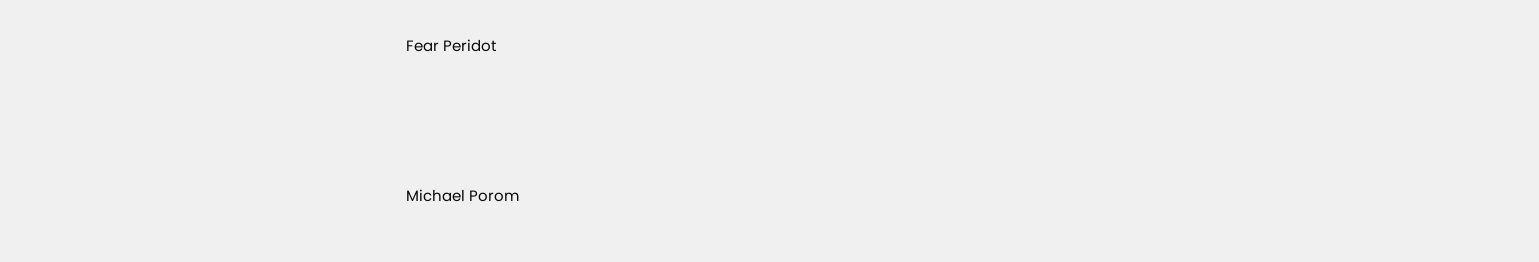Fear Peridot




Michael Porom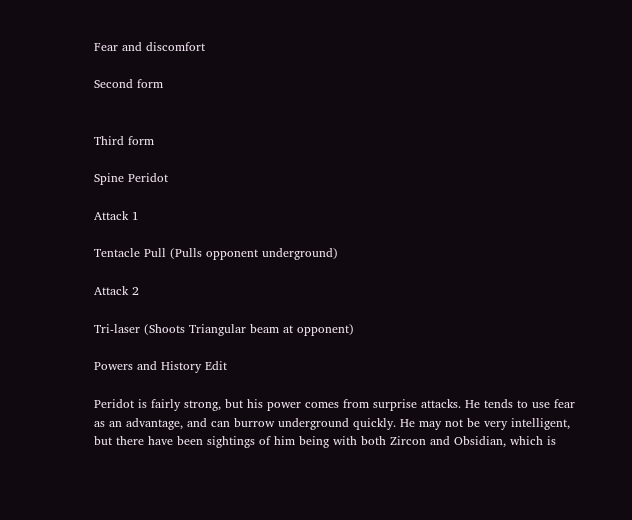Fear and discomfort

Second form


Third form

Spine Peridot

Attack 1

Tentacle Pull (Pulls opponent underground)

Attack 2

Tri-laser (Shoots Triangular beam at opponent)

Powers and History Edit

Peridot is fairly strong, but his power comes from surprise attacks. He tends to use fear as an advantage, and can burrow underground quickly. He may not be very intelligent, but there have been sightings of him being with both Zircon and Obsidian, which is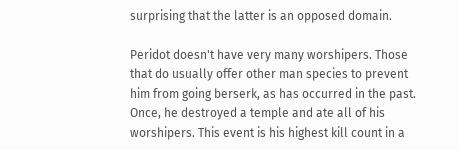surprising that the latter is an opposed domain.

Peridot doesn't have very many worshipers. Those that do usually offer other man species to prevent him from going berserk, as has occurred in the past. Once, he destroyed a temple and ate all of his worshipers. This event is his highest kill count in a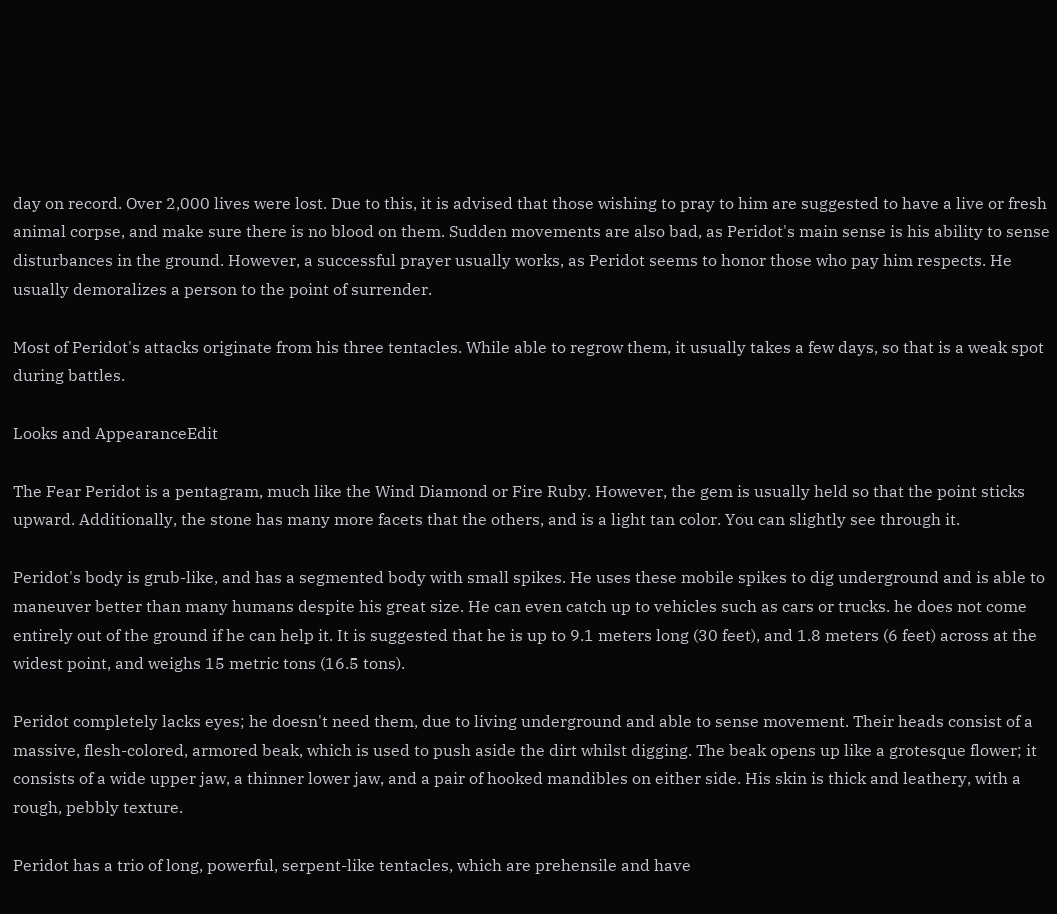day on record. Over 2,000 lives were lost. Due to this, it is advised that those wishing to pray to him are suggested to have a live or fresh animal corpse, and make sure there is no blood on them. Sudden movements are also bad, as Peridot's main sense is his ability to sense disturbances in the ground. However, a successful prayer usually works, as Peridot seems to honor those who pay him respects. He usually demoralizes a person to the point of surrender.

Most of Peridot's attacks originate from his three tentacles. While able to regrow them, it usually takes a few days, so that is a weak spot during battles.

Looks and AppearanceEdit

The Fear Peridot is a pentagram, much like the Wind Diamond or Fire Ruby. However, the gem is usually held so that the point sticks upward. Additionally, the stone has many more facets that the others, and is a light tan color. You can slightly see through it.

Peridot's body is grub-like, and has a segmented body with small spikes. He uses these mobile spikes to dig underground and is able to maneuver better than many humans despite his great size. He can even catch up to vehicles such as cars or trucks. he does not come entirely out of the ground if he can help it. It is suggested that he is up to 9.1 meters long (30 feet), and 1.8 meters (6 feet) across at the widest point, and weighs 15 metric tons (16.5 tons).

Peridot completely lacks eyes; he doesn't need them, due to living underground and able to sense movement. Their heads consist of a massive, flesh-colored, armored beak, which is used to push aside the dirt whilst digging. The beak opens up like a grotesque flower; it consists of a wide upper jaw, a thinner lower jaw, and a pair of hooked mandibles on either side. His skin is thick and leathery, with a rough, pebbly texture.

Peridot has a trio of long, powerful, serpent-like tentacles, which are prehensile and have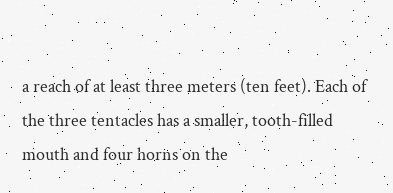a reach of at least three meters (ten feet). Each of the three tentacles has a smaller, tooth-filled mouth and four horns on the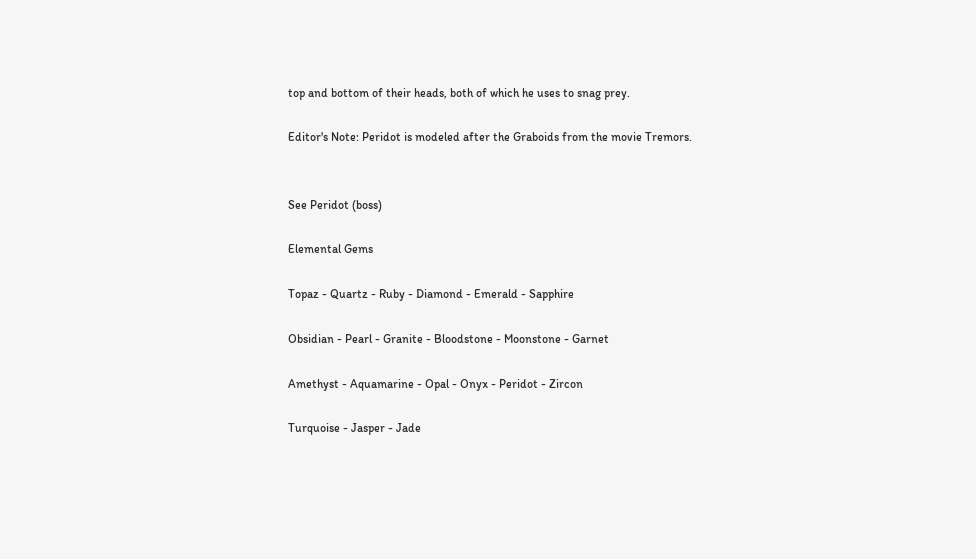top and bottom of their heads, both of which he uses to snag prey.

Editor's Note: Peridot is modeled after the Graboids from the movie Tremors.


See Peridot (boss)

Elemental Gems

Topaz - Quartz - Ruby - Diamond - Emerald - Sapphire

Obsidian - Pearl - Granite - Bloodstone - Moonstone - Garnet

Amethyst - Aquamarine - Opal - Onyx - Peridot - Zircon

Turquoise - Jasper - Jade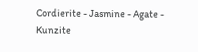Cordierite - Jasmine - Agate - Kunzite